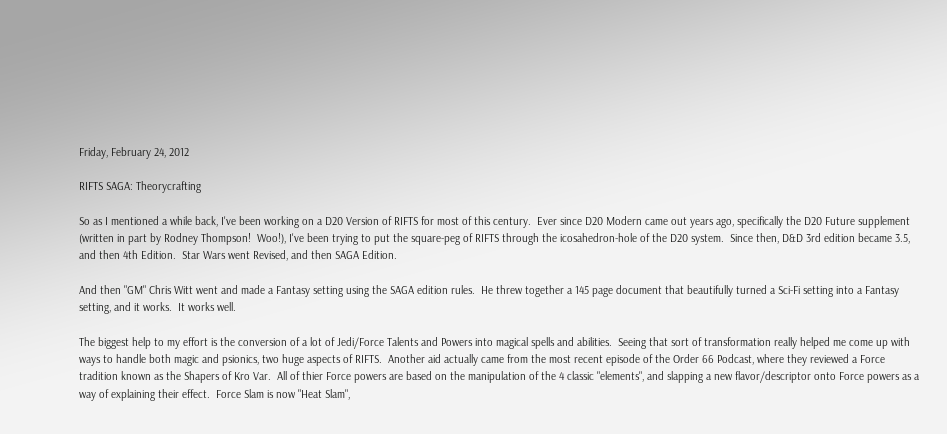Friday, February 24, 2012

RIFTS SAGA: Theorycrafting

So as I mentioned a while back, I've been working on a D20 Version of RIFTS for most of this century.  Ever since D20 Modern came out years ago, specifically the D20 Future supplement (written in part by Rodney Thompson!  Woo!), I've been trying to put the square-peg of RIFTS through the icosahedron-hole of the D20 system.  Since then, D&D 3rd edition became 3.5, and then 4th Edition.  Star Wars went Revised, and then SAGA Edition.

And then "GM" Chris Witt went and made a Fantasy setting using the SAGA edition rules.  He threw together a 145 page document that beautifully turned a Sci-Fi setting into a Fantasy setting, and it works.  It works well.

The biggest help to my effort is the conversion of a lot of Jedi/Force Talents and Powers into magical spells and abilities.  Seeing that sort of transformation really helped me come up with ways to handle both magic and psionics, two huge aspects of RIFTS.  Another aid actually came from the most recent episode of the Order 66 Podcast, where they reviewed a Force tradition known as the Shapers of Kro Var.  All of thier Force powers are based on the manipulation of the 4 classic "elements", and slapping a new flavor/descriptor onto Force powers as a way of explaining their effect.  Force Slam is now "Heat Slam",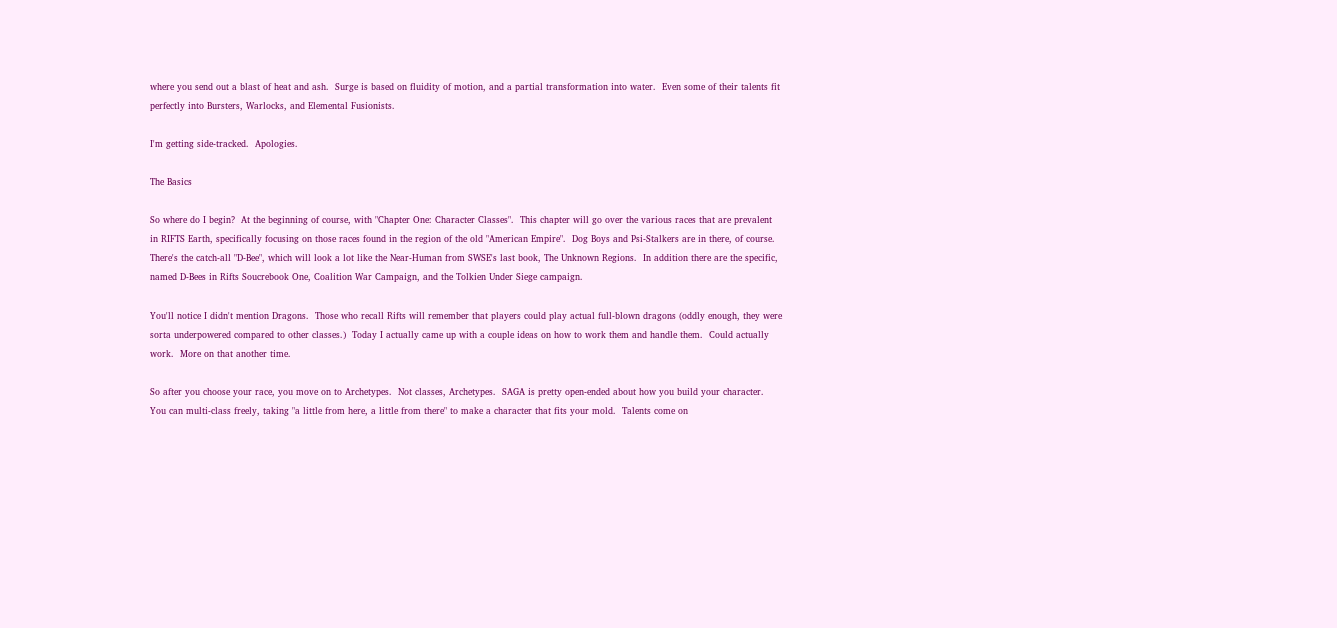where you send out a blast of heat and ash.  Surge is based on fluidity of motion, and a partial transformation into water.  Even some of their talents fit perfectly into Bursters, Warlocks, and Elemental Fusionists.

I'm getting side-tracked.  Apologies.

The Basics

So where do I begin?  At the beginning of course, with "Chapter One: Character Classes".  This chapter will go over the various races that are prevalent in RIFTS Earth, specifically focusing on those races found in the region of the old "American Empire".  Dog Boys and Psi-Stalkers are in there, of course.  There's the catch-all "D-Bee", which will look a lot like the Near-Human from SWSE's last book, The Unknown Regions.  In addition there are the specific, named D-Bees in Rifts Soucrebook One, Coalition War Campaign, and the Tolkien Under Siege campaign.

You'll notice I didn't mention Dragons.  Those who recall Rifts will remember that players could play actual full-blown dragons (oddly enough, they were sorta underpowered compared to other classes.)  Today I actually came up with a couple ideas on how to work them and handle them.  Could actually work.  More on that another time.

So after you choose your race, you move on to Archetypes.  Not classes, Archetypes.  SAGA is pretty open-ended about how you build your character.  You can multi-class freely, taking "a little from here, a little from there" to make a character that fits your mold.  Talents come on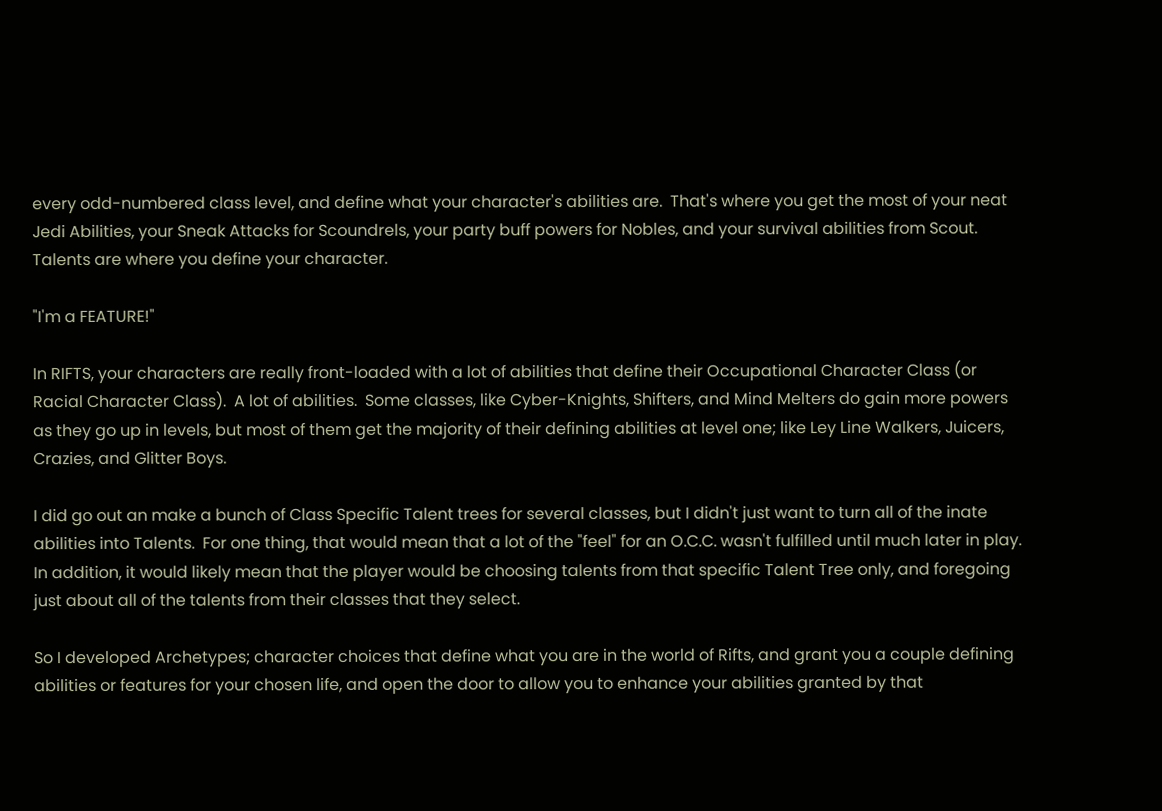every odd-numbered class level, and define what your character's abilities are.  That's where you get the most of your neat Jedi Abilities, your Sneak Attacks for Scoundrels, your party buff powers for Nobles, and your survival abilities from Scout.  Talents are where you define your character.

"I'm a FEATURE!"

In RIFTS, your characters are really front-loaded with a lot of abilities that define their Occupational Character Class (or Racial Character Class).  A lot of abilities.  Some classes, like Cyber-Knights, Shifters, and Mind Melters do gain more powers as they go up in levels, but most of them get the majority of their defining abilities at level one; like Ley Line Walkers, Juicers, Crazies, and Glitter Boys.

I did go out an make a bunch of Class Specific Talent trees for several classes, but I didn't just want to turn all of the inate abilities into Talents.  For one thing, that would mean that a lot of the "feel" for an O.C.C. wasn't fulfilled until much later in play.  In addition, it would likely mean that the player would be choosing talents from that specific Talent Tree only, and foregoing just about all of the talents from their classes that they select.

So I developed Archetypes; character choices that define what you are in the world of Rifts, and grant you a couple defining abilities or features for your chosen life, and open the door to allow you to enhance your abilities granted by that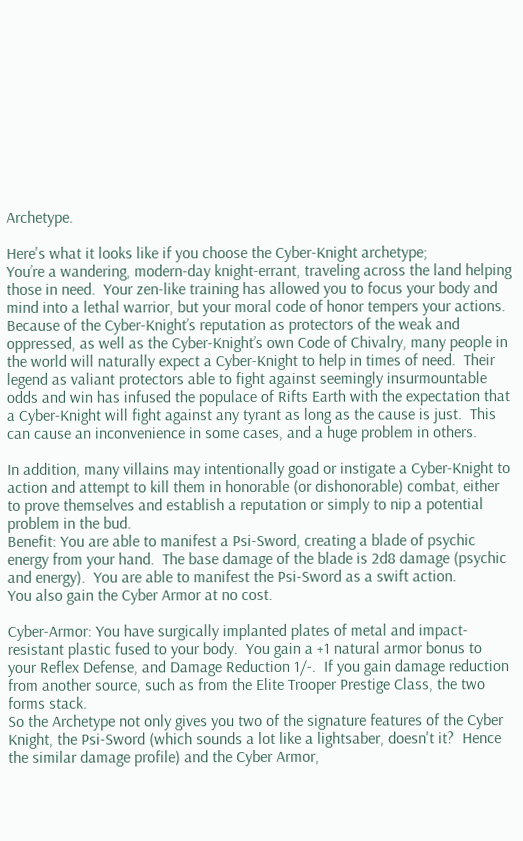Archetype.

Here's what it looks like if you choose the Cyber-Knight archetype;
You’re a wandering, modern-day knight-errant, traveling across the land helping those in need.  Your zen-like training has allowed you to focus your body and mind into a lethal warrior, but your moral code of honor tempers your actions.
Because of the Cyber-Knight’s reputation as protectors of the weak and oppressed, as well as the Cyber-Knight’s own Code of Chivalry, many people in the world will naturally expect a Cyber-Knight to help in times of need.  Their legend as valiant protectors able to fight against seemingly insurmountable odds and win has infused the populace of Rifts Earth with the expectation that a Cyber-Knight will fight against any tyrant as long as the cause is just.  This can cause an inconvenience in some cases, and a huge problem in others.

In addition, many villains may intentionally goad or instigate a Cyber-Knight to action and attempt to kill them in honorable (or dishonorable) combat, either to prove themselves and establish a reputation or simply to nip a potential problem in the bud.
Benefit: You are able to manifest a Psi-Sword, creating a blade of psychic energy from your hand.  The base damage of the blade is 2d8 damage (psychic and energy).  You are able to manifest the Psi-Sword as a swift action.
You also gain the Cyber Armor at no cost.

Cyber-Armor: You have surgically implanted plates of metal and impact-resistant plastic fused to your body.  You gain a +1 natural armor bonus to your Reflex Defense, and Damage Reduction 1/-.  If you gain damage reduction from another source, such as from the Elite Trooper Prestige Class, the two forms stack.
So the Archetype not only gives you two of the signature features of the Cyber Knight, the Psi-Sword (which sounds a lot like a lightsaber, doesn't it?  Hence the similar damage profile) and the Cyber Armor,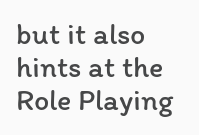but it also hints at the Role Playing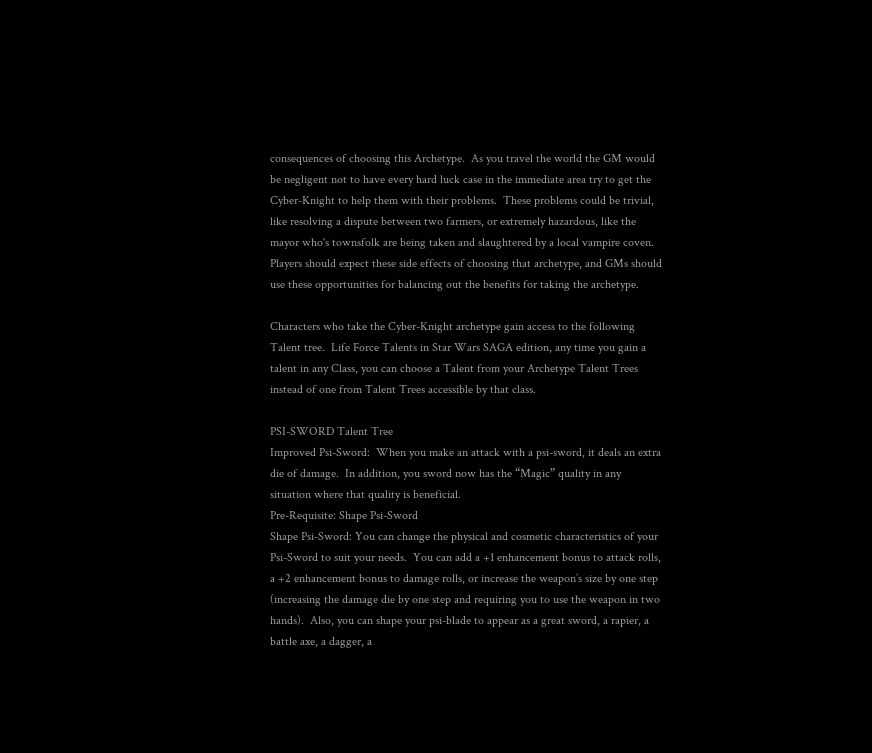consequences of choosing this Archetype.  As you travel the world the GM would be negligent not to have every hard luck case in the immediate area try to get the Cyber-Knight to help them with their problems.  These problems could be trivial, like resolving a dispute between two farmers, or extremely hazardous, like the mayor who's townsfolk are being taken and slaughtered by a local vampire coven.  Players should expect these side effects of choosing that archetype, and GMs should use these opportunities for balancing out the benefits for taking the archetype.

Characters who take the Cyber-Knight archetype gain access to the following Talent tree.  Life Force Talents in Star Wars SAGA edition, any time you gain a talent in any Class, you can choose a Talent from your Archetype Talent Trees instead of one from Talent Trees accessible by that class.

PSI-SWORD Talent Tree
Improved Psi-Sword:  When you make an attack with a psi-sword, it deals an extra die of damage.  In addition, you sword now has the “Magic” quality in any situation where that quality is beneficial.
Pre-Requisite: Shape Psi-Sword
Shape Psi-Sword: You can change the physical and cosmetic characteristics of your Psi-Sword to suit your needs.  You can add a +1 enhancement bonus to attack rolls, a +2 enhancement bonus to damage rolls, or increase the weapon’s size by one step (increasing the damage die by one step and requiring you to use the weapon in two hands).  Also, you can shape your psi-blade to appear as a great sword, a rapier, a battle axe, a dagger, a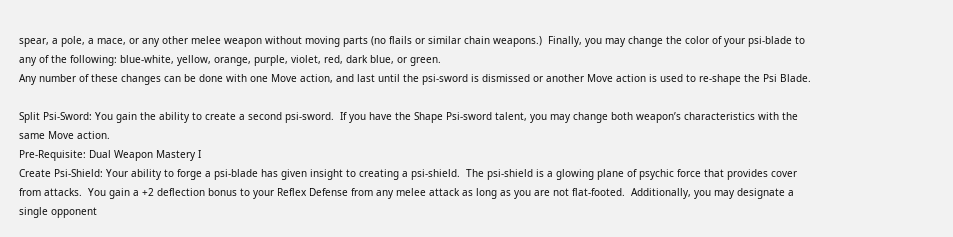spear, a pole, a mace, or any other melee weapon without moving parts (no flails or similar chain weapons.)  Finally, you may change the color of your psi-blade to any of the following: blue-white, yellow, orange, purple, violet, red, dark blue, or green.
Any number of these changes can be done with one Move action, and last until the psi-sword is dismissed or another Move action is used to re-shape the Psi Blade.

Split Psi-Sword: You gain the ability to create a second psi-sword.  If you have the Shape Psi-sword talent, you may change both weapon’s characteristics with the same Move action.
Pre-Requisite: Dual Weapon Mastery I
Create Psi-Shield: Your ability to forge a psi-blade has given insight to creating a psi-shield.  The psi-shield is a glowing plane of psychic force that provides cover from attacks.  You gain a +2 deflection bonus to your Reflex Defense from any melee attack as long as you are not flat-footed.  Additionally, you may designate a single opponent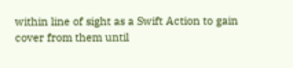within line of sight as a Swift Action to gain cover from them until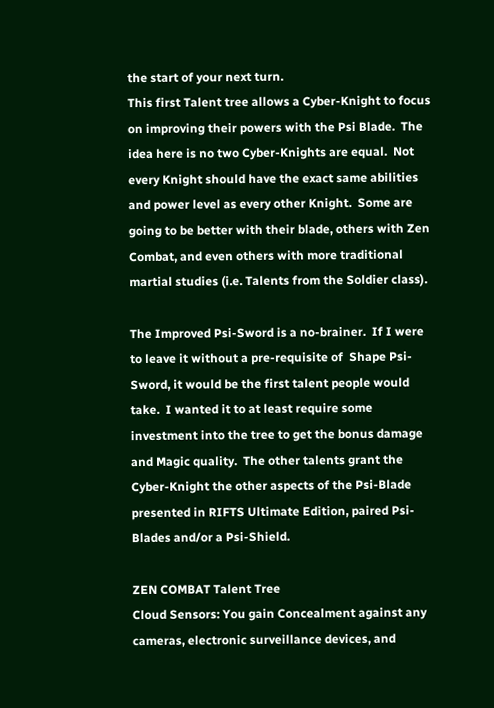the start of your next turn.
This first Talent tree allows a Cyber-Knight to focus on improving their powers with the Psi Blade.  The idea here is no two Cyber-Knights are equal.  Not every Knight should have the exact same abilities and power level as every other Knight.  Some are going to be better with their blade, others with Zen Combat, and even others with more traditional martial studies (i.e. Talents from the Soldier class).

The Improved Psi-Sword is a no-brainer.  If I were to leave it without a pre-requisite of  Shape Psi-Sword, it would be the first talent people would take.  I wanted it to at least require some investment into the tree to get the bonus damage and Magic quality.  The other talents grant the Cyber-Knight the other aspects of the Psi-Blade presented in RIFTS Ultimate Edition, paired Psi-Blades and/or a Psi-Shield.

ZEN COMBAT Talent Tree
Cloud Sensors: You gain Concealment against any cameras, electronic surveillance devices, and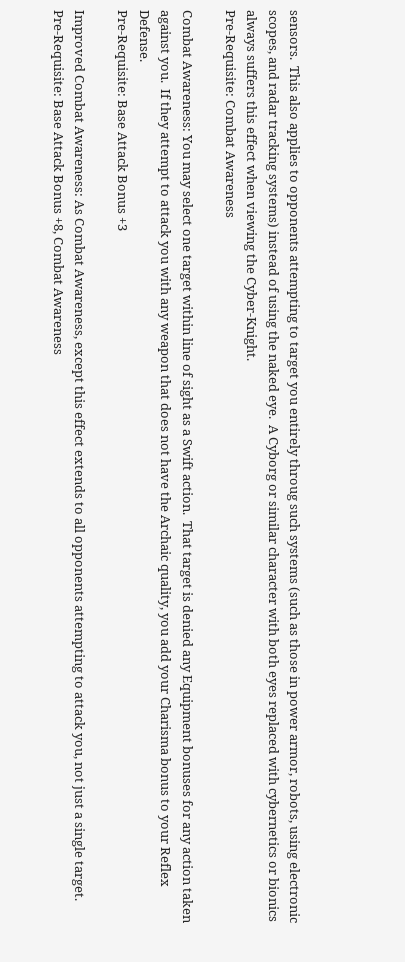sensors.  This also applies to opponents attempting to target you entirely throug such systems (such as those in power armor, robots, using electronic scopes, and radar tracking systems) instead of using the naked eye.  A Cyborg or similar character with both eyes replaced with cybernetics or bionics always suffers this effect when viewing the Cyber-Knight.
Pre-Requisite: Combat Awareness

Combat Awareness: You may select one target within line of sight as a Swift action.  That target is denied any Equipment bonuses for any action taken against you.  If they attempt to attack you with any weapon that does not have the Archaic quality, you add your Charisma bonus to your Reflex Defense.
Pre-Requisite: Base Attack Bonus +3

Improved Combat Awareness: As Combat Awareness, except this effect extends to all opponents attempting to attack you, not just a single target.
Pre-Requisite: Base Attack Bonus +8, Combat Awareness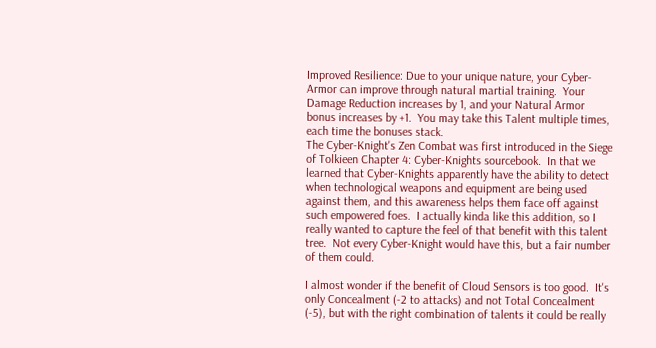Improved Resilience: Due to your unique nature, your Cyber-Armor can improve through natural martial training.  Your Damage Reduction increases by 1, and your Natural Armor bonus increases by +1.  You may take this Talent multiple times, each time the bonuses stack.
The Cyber-Knight's Zen Combat was first introduced in the Siege of Tolkieen Chapter 4: Cyber-Knights sourcebook.  In that we learned that Cyber-Knights apparently have the ability to detect when technological weapons and equipment are being used against them, and this awareness helps them face off against such empowered foes.  I actually kinda like this addition, so I really wanted to capture the feel of that benefit with this talent tree.  Not every Cyber-Knight would have this, but a fair number of them could.

I almost wonder if the benefit of Cloud Sensors is too good.  It's only Concealment (-2 to attacks) and not Total Concealment (-5), but with the right combination of talents it could be really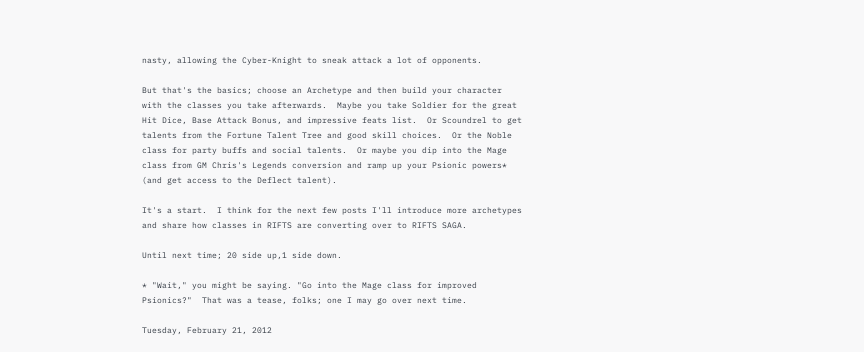nasty, allowing the Cyber-Knight to sneak attack a lot of opponents.

But that's the basics; choose an Archetype and then build your character with the classes you take afterwards.  Maybe you take Soldier for the great Hit Dice, Base Attack Bonus, and impressive feats list.  Or Scoundrel to get talents from the Fortune Talent Tree and good skill choices.  Or the Noble class for party buffs and social talents.  Or maybe you dip into the Mage class from GM Chris's Legends conversion and ramp up your Psionic powers* (and get access to the Deflect talent).

It's a start.  I think for the next few posts I'll introduce more archetypes and share how classes in RIFTS are converting over to RIFTS SAGA.

Until next time; 20 side up,1 side down.

* "Wait," you might be saying. "Go into the Mage class for improved Psionics?"  That was a tease, folks; one I may go over next time.

Tuesday, February 21, 2012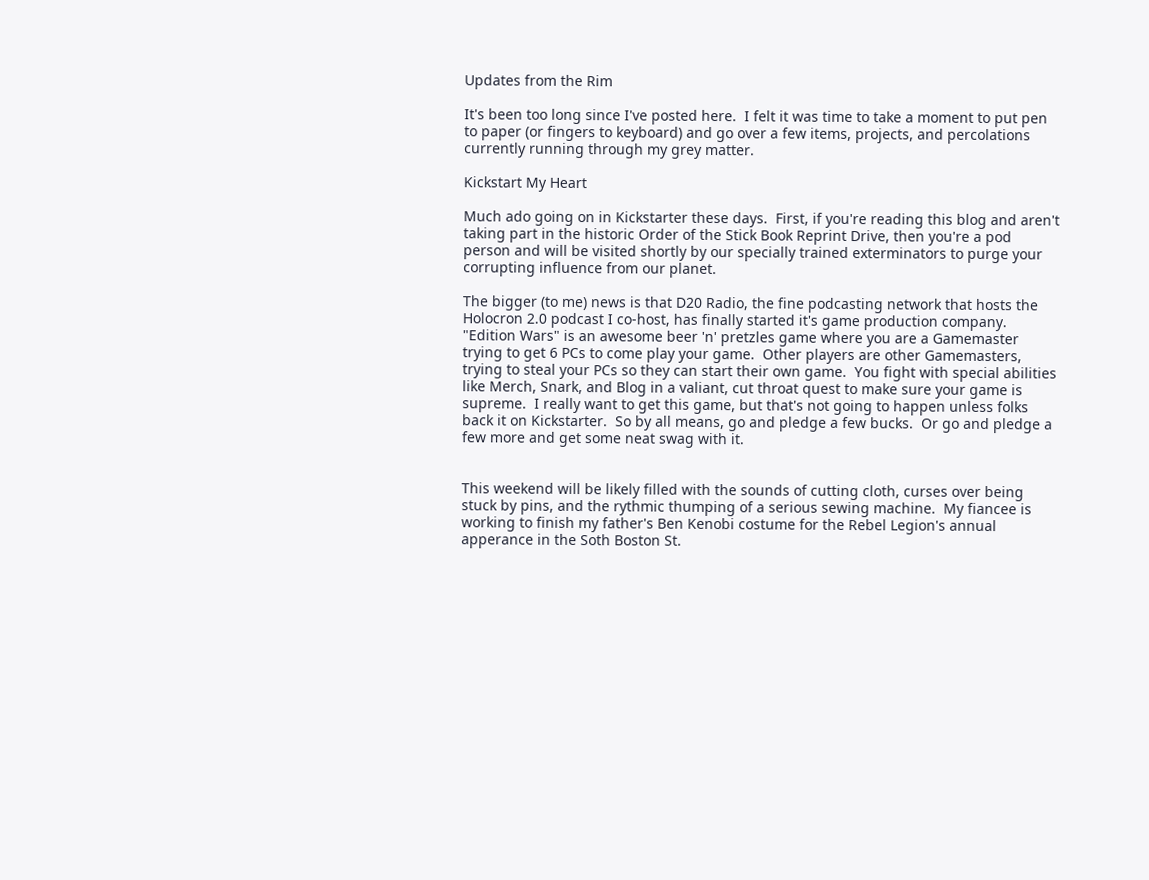Updates from the Rim

It's been too long since I've posted here.  I felt it was time to take a moment to put pen to paper (or fingers to keyboard) and go over a few items, projects, and percolations currently running through my grey matter.

Kickstart My Heart

Much ado going on in Kickstarter these days.  First, if you're reading this blog and aren't taking part in the historic Order of the Stick Book Reprint Drive, then you're a pod person and will be visited shortly by our specially trained exterminators to purge your corrupting influence from our planet.

The bigger (to me) news is that D20 Radio, the fine podcasting network that hosts the Holocron 2.0 podcast I co-host, has finally started it's game production company.  "Edition Wars" is an awesome beer 'n' pretzles game where you are a Gamemaster trying to get 6 PCs to come play your game.  Other players are other Gamemasters, trying to steal your PCs so they can start their own game.  You fight with special abilities like Merch, Snark, and Blog in a valiant, cut throat quest to make sure your game is supreme.  I really want to get this game, but that's not going to happen unless folks back it on Kickstarter.  So by all means, go and pledge a few bucks.  Or go and pledge a few more and get some neat swag with it.


This weekend will be likely filled with the sounds of cutting cloth, curses over being stuck by pins, and the rythmic thumping of a serious sewing machine.  My fiancee is working to finish my father's Ben Kenobi costume for the Rebel Legion's annual apperance in the Soth Boston St.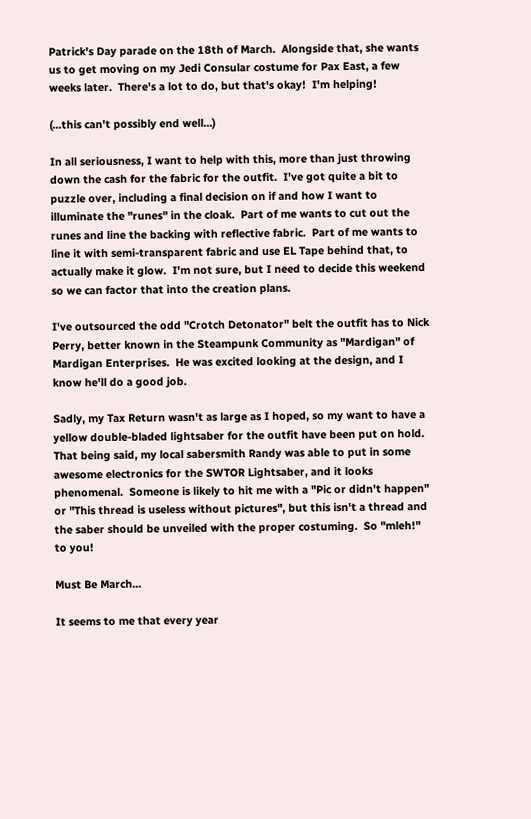Patrick's Day parade on the 18th of March.  Alongside that, she wants us to get moving on my Jedi Consular costume for Pax East, a few weeks later.  There's a lot to do, but that's okay!  I'm helping!

(...this can't possibly end well...)

In all seriousness, I want to help with this, more than just throwing down the cash for the fabric for the outfit.  I've got quite a bit to puzzle over, including a final decision on if and how I want to illuminate the "runes" in the cloak.  Part of me wants to cut out the runes and line the backing with reflective fabric.  Part of me wants to line it with semi-transparent fabric and use EL Tape behind that, to actually make it glow.  I'm not sure, but I need to decide this weekend so we can factor that into the creation plans.

I've outsourced the odd "Crotch Detonator" belt the outfit has to Nick Perry, better known in the Steampunk Community as "Mardigan" of Mardigan Enterprises.  He was excited looking at the design, and I know he'll do a good job.

Sadly, my Tax Return wasn't as large as I hoped, so my want to have a yellow double-bladed lightsaber for the outfit have been put on hold.  That being said, my local sabersmith Randy was able to put in some awesome electronics for the SWTOR Lightsaber, and it looks phenomenal.  Someone is likely to hit me with a "Pic or didn't happen" or "This thread is useless without pictures", but this isn't a thread and the saber should be unveiled with the proper costuming.  So "mleh!" to you!

Must Be March...

It seems to me that every year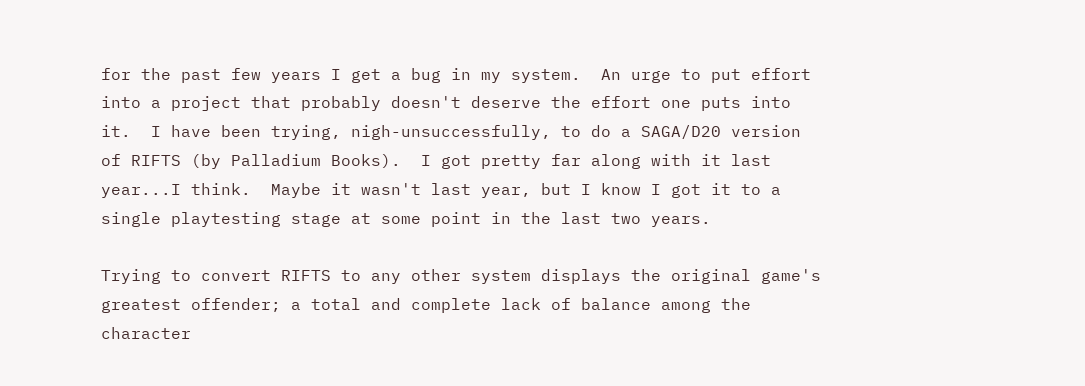for the past few years I get a bug in my system.  An urge to put effort into a project that probably doesn't deserve the effort one puts into it.  I have been trying, nigh-unsuccessfully, to do a SAGA/D20 version of RIFTS (by Palladium Books).  I got pretty far along with it last year...I think.  Maybe it wasn't last year, but I know I got it to a single playtesting stage at some point in the last two years.

Trying to convert RIFTS to any other system displays the original game's greatest offender; a total and complete lack of balance among the character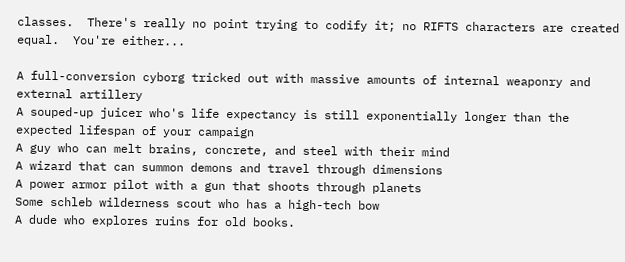classes.  There's really no point trying to codify it; no RIFTS characters are created equal.  You're either...

A full-conversion cyborg tricked out with massive amounts of internal weaponry and external artillery
A souped-up juicer who's life expectancy is still exponentially longer than the expected lifespan of your campaign
A guy who can melt brains, concrete, and steel with their mind
A wizard that can summon demons and travel through dimensions
A power armor pilot with a gun that shoots through planets
Some schleb wilderness scout who has a high-tech bow
A dude who explores ruins for old books.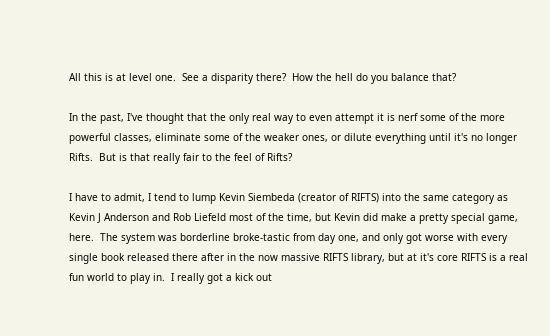All this is at level one.  See a disparity there?  How the hell do you balance that?

In the past, I've thought that the only real way to even attempt it is nerf some of the more powerful classes, eliminate some of the weaker ones, or dilute everything until it's no longer Rifts.  But is that really fair to the feel of Rifts?

I have to admit, I tend to lump Kevin Siembeda (creator of RIFTS) into the same category as Kevin J Anderson and Rob Liefeld most of the time, but Kevin did make a pretty special game, here.  The system was borderline broke-tastic from day one, and only got worse with every single book released there after in the now massive RIFTS library, but at it's core RIFTS is a real fun world to play in.  I really got a kick out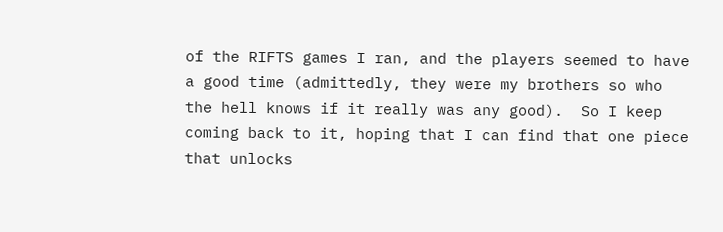of the RIFTS games I ran, and the players seemed to have a good time (admittedly, they were my brothers so who the hell knows if it really was any good).  So I keep coming back to it, hoping that I can find that one piece that unlocks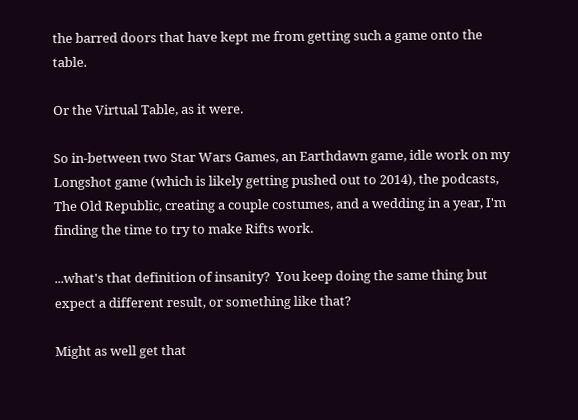the barred doors that have kept me from getting such a game onto the table.

Or the Virtual Table, as it were.

So in-between two Star Wars Games, an Earthdawn game, idle work on my Longshot game (which is likely getting pushed out to 2014), the podcasts, The Old Republic, creating a couple costumes, and a wedding in a year, I'm finding the time to try to make Rifts work.

...what's that definition of insanity?  You keep doing the same thing but expect a different result, or something like that?

Might as well get that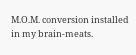M.O.M. conversion installed in my brain-meats.